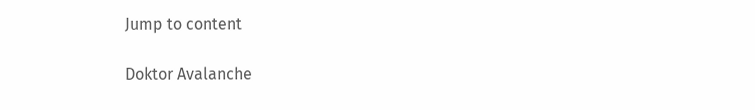Jump to content

Doktor Avalanche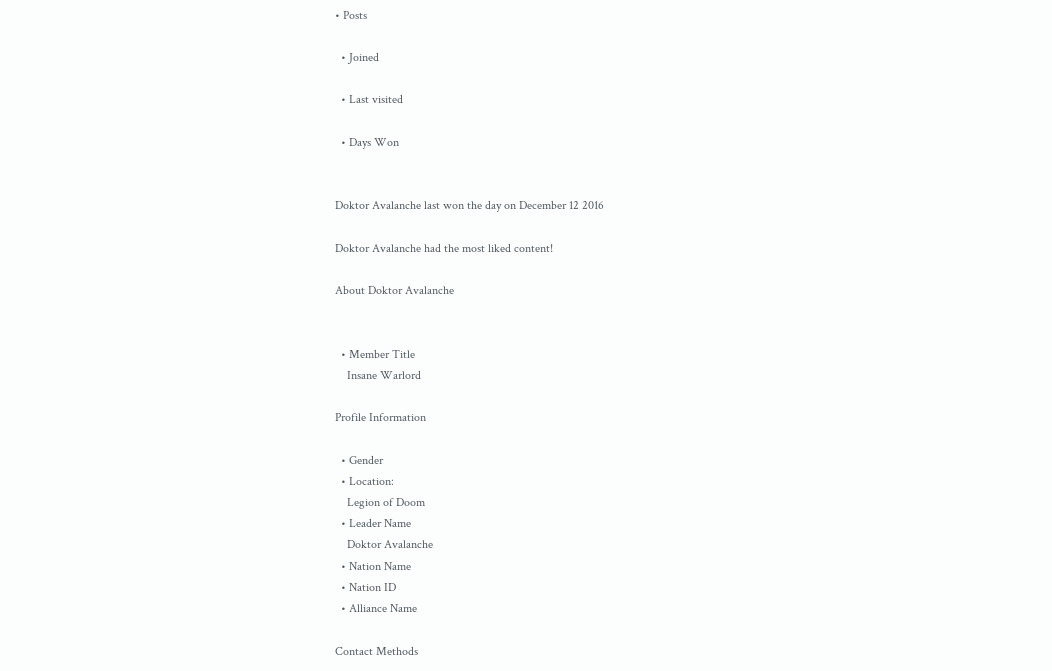• Posts

  • Joined

  • Last visited

  • Days Won


Doktor Avalanche last won the day on December 12 2016

Doktor Avalanche had the most liked content!

About Doktor Avalanche


  • Member Title
    Insane Warlord

Profile Information

  • Gender
  • Location:
    Legion of Doom
  • Leader Name
    Doktor Avalanche
  • Nation Name
  • Nation ID
  • Alliance Name

Contact Methods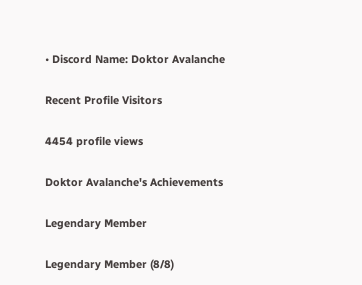• Discord Name: Doktor Avalanche

Recent Profile Visitors

4454 profile views

Doktor Avalanche's Achievements

Legendary Member

Legendary Member (8/8)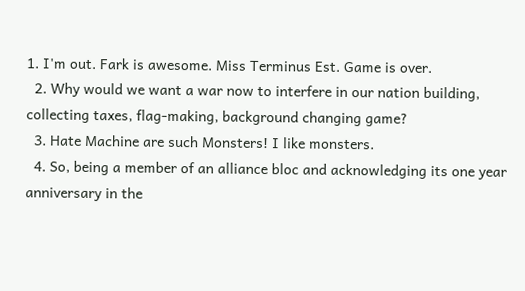1. I'm out. Fark is awesome. Miss Terminus Est. Game is over.
  2. Why would we want a war now to interfere in our nation building, collecting taxes, flag-making, background changing game?
  3. Hate Machine are such Monsters! I like monsters.
  4. So, being a member of an alliance bloc and acknowledging its one year anniversary in the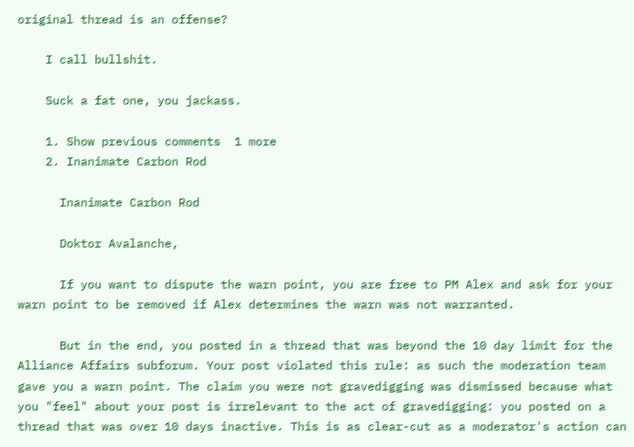original thread is an offense?

    I call bullshit.

    Suck a fat one, you jackass.

    1. Show previous comments  1 more
    2. Inanimate Carbon Rod

      Inanimate Carbon Rod

      Doktor Avalanche,

      If you want to dispute the warn point, you are free to PM Alex and ask for your warn point to be removed if Alex determines the warn was not warranted.

      But in the end, you posted in a thread that was beyond the 10 day limit for the Alliance Affairs subforum. Your post violated this rule: as such the moderation team gave you a warn point. The claim you were not gravedigging was dismissed because what you "feel" about your post is irrelevant to the act of gravedigging: you posted on a thread that was over 10 days inactive. This is as clear-cut as a moderator's action can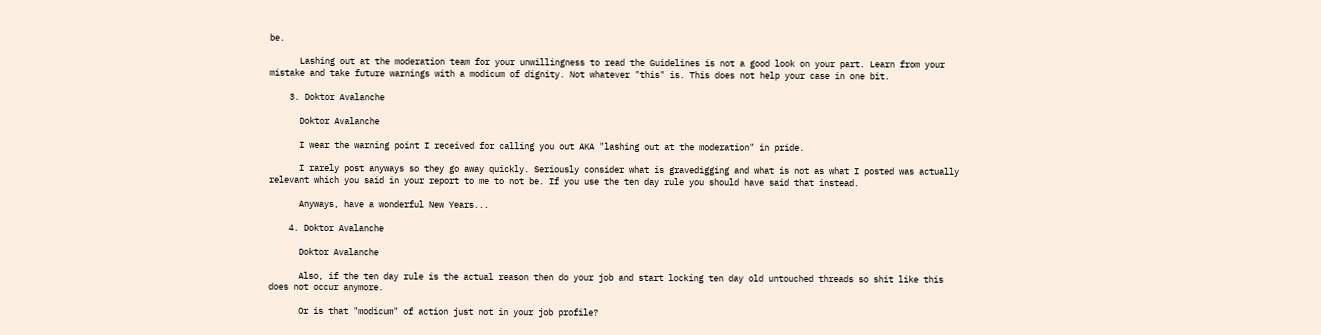be.

      Lashing out at the moderation team for your unwillingness to read the Guidelines is not a good look on your part. Learn from your mistake and take future warnings with a modicum of dignity. Not whatever "this" is. This does not help your case in one bit.

    3. Doktor Avalanche

      Doktor Avalanche

      I wear the warning point I received for calling you out AKA "lashing out at the moderation" in pride.

      I rarely post anyways so they go away quickly. Seriously consider what is gravedigging and what is not as what I posted was actually relevant which you said in your report to me to not be. If you use the ten day rule you should have said that instead.

      Anyways, have a wonderful New Years...

    4. Doktor Avalanche

      Doktor Avalanche

      Also, if the ten day rule is the actual reason then do your job and start locking ten day old untouched threads so shit like this does not occur anymore.

      Or is that "modicum" of action just not in your job profile?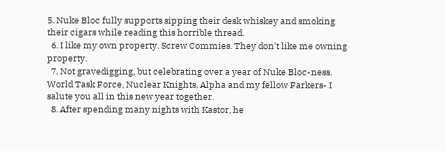5. Nuke Bloc fully supports sipping their desk whiskey and smoking their cigars while reading this horrible thread.
  6. I like my own property. Screw Commies. They don't like me owning property.
  7. Not gravedigging, but celebrating over a year of Nuke Bloc-ness. World Task Force, Nuclear Knights, Alpha and my fellow Farkers- I salute you all in this new year together.
  8. After spending many nights with Kastor, he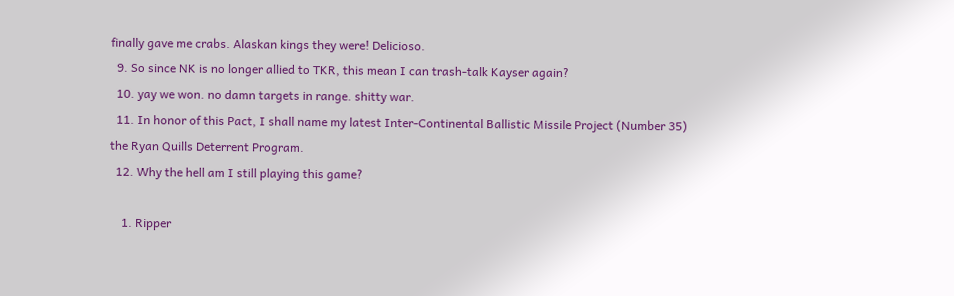finally gave me crabs. Alaskan kings they were! Delicioso.
  9. So since NK is no longer allied to TKR, this mean I can trash-talk Kayser again?
  10. yay we won. no damn targets in range. shitty war.
  11. In honor of this Pact, I shall name my latest Inter-Continental Ballistic Missile Project (Number 35) the Ryan Quills Deterrent Program.
  12. Why the hell am I still playing this game?

    1. Ripper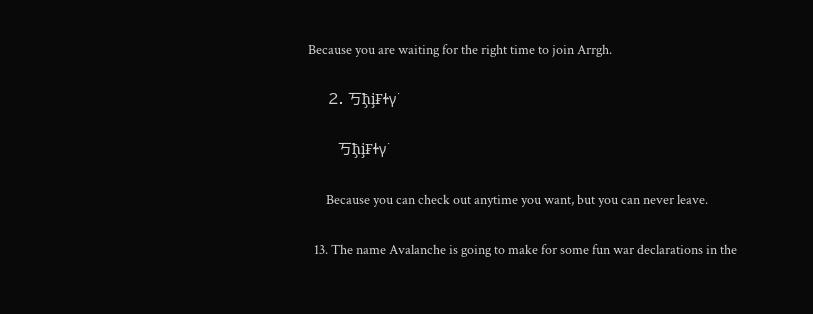Because you are waiting for the right time to join Arrgh.

    2. 丂ħ̧i̧₣ɫ̵γ͘

      丂ħ̧i̧₣ɫ̵γ͘

      Because you can check out anytime you want, but you can never leave.

  13. The name Avalanche is going to make for some fun war declarations in the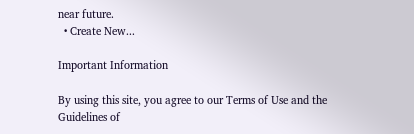near future.
  • Create New...

Important Information

By using this site, you agree to our Terms of Use and the Guidelines of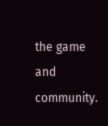the game and community.